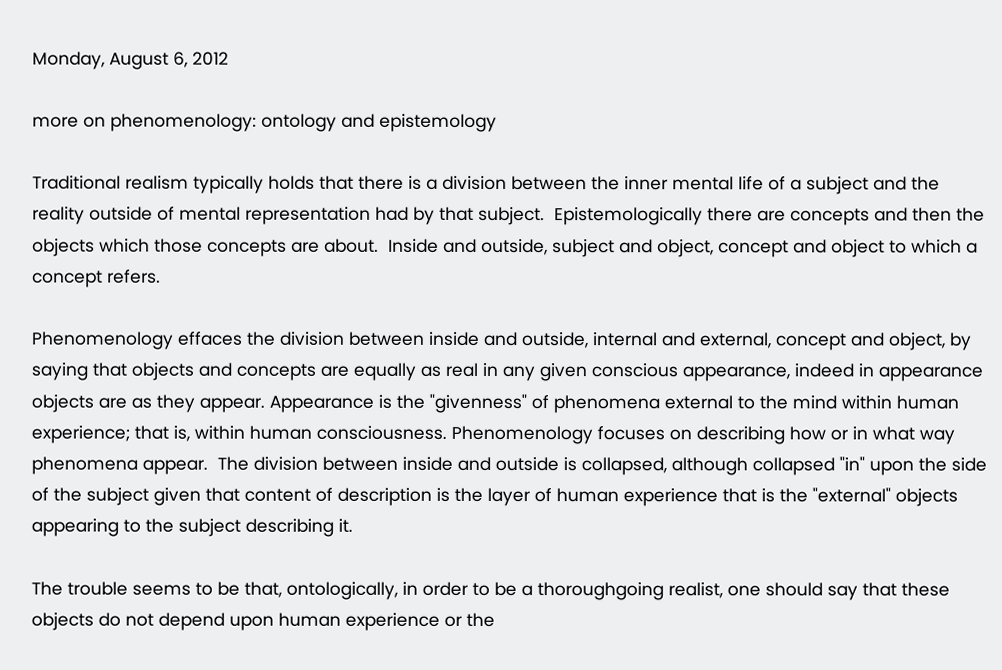Monday, August 6, 2012

more on phenomenology: ontology and epistemology

Traditional realism typically holds that there is a division between the inner mental life of a subject and the reality outside of mental representation had by that subject.  Epistemologically there are concepts and then the objects which those concepts are about.  Inside and outside, subject and object, concept and object to which a concept refers.

Phenomenology effaces the division between inside and outside, internal and external, concept and object, by saying that objects and concepts are equally as real in any given conscious appearance, indeed in appearance objects are as they appear. Appearance is the "givenness" of phenomena external to the mind within human experience; that is, within human consciousness. Phenomenology focuses on describing how or in what way phenomena appear.  The division between inside and outside is collapsed, although collapsed "in" upon the side of the subject given that content of description is the layer of human experience that is the "external" objects appearing to the subject describing it.

The trouble seems to be that, ontologically, in order to be a thoroughgoing realist, one should say that these objects do not depend upon human experience or the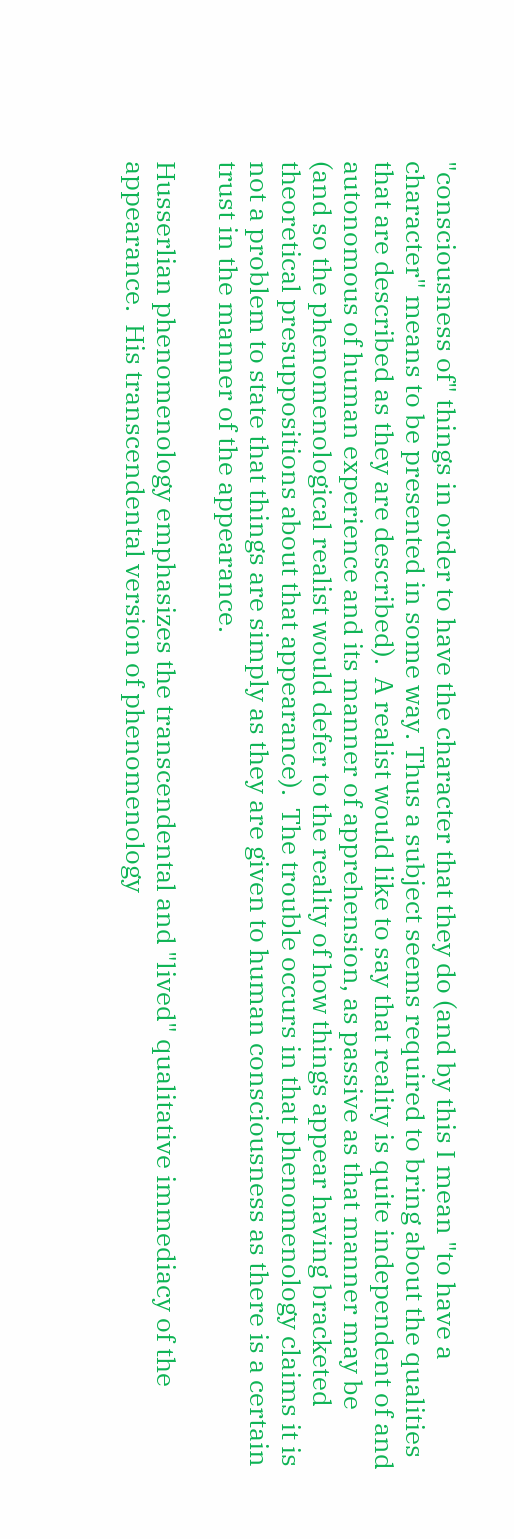"consciousness of" things in order to have the character that they do (and by this I mean "to have a character" means to be presented in some way. Thus a subject seems required to bring about the qualities that are described as they are described).  A realist would like to say that reality is quite independent of and autonomous of human experience and its manner of apprehension, as passive as that manner may be (and so the phenomenological realist would defer to the reality of how things appear having bracketed theoretical presuppositions about that appearance).  The trouble occurs in that phenomenology claims it is not a problem to state that things are simply as they are given to human consciousness as there is a certain trust in the manner of the appearance.

Husserlian phenomenology emphasizes the transcendental and "lived" qualitative immediacy of the appearance.  His transcendental version of phenomenology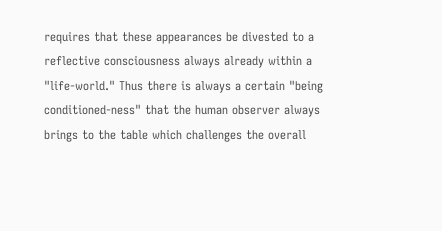requires that these appearances be divested to a reflective consciousness always already within a "life-world." Thus there is always a certain "being conditioned-ness" that the human observer always brings to the table which challenges the overall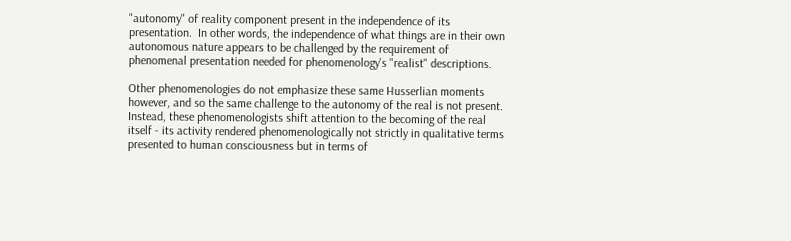"autonomy" of reality component present in the independence of its presentation.  In other words, the independence of what things are in their own autonomous nature appears to be challenged by the requirement of phenomenal presentation needed for phenomenology's "realist" descriptions.

Other phenomenologies do not emphasize these same Husserlian moments however, and so the same challenge to the autonomy of the real is not present. Instead, these phenomenologists shift attention to the becoming of the real itself - its activity rendered phenomenologically not strictly in qualitative terms presented to human consciousness but in terms of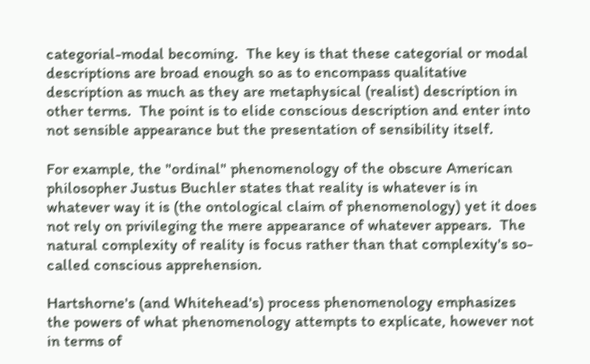categorial-modal becoming.  The key is that these categorial or modal descriptions are broad enough so as to encompass qualitative description as much as they are metaphysical (realist) description in other terms.  The point is to elide conscious description and enter into not sensible appearance but the presentation of sensibility itself.

For example, the "ordinal" phenomenology of the obscure American philosopher Justus Buchler states that reality is whatever is in whatever way it is (the ontological claim of phenomenology) yet it does not rely on privileging the mere appearance of whatever appears.  The natural complexity of reality is focus rather than that complexity's so-called conscious apprehension.

Hartshorne's (and Whitehead's) process phenomenology emphasizes the powers of what phenomenology attempts to explicate, however not in terms of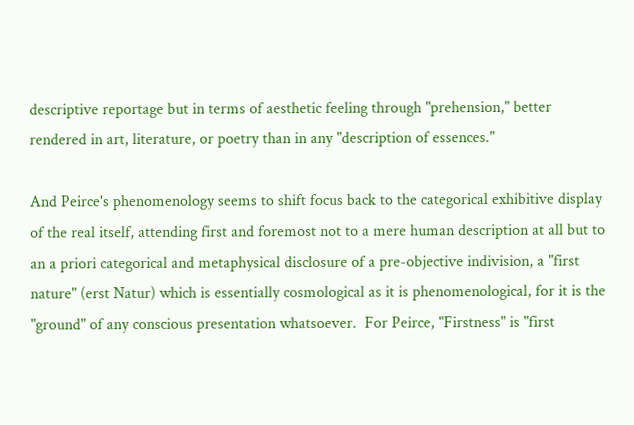descriptive reportage but in terms of aesthetic feeling through "prehension," better rendered in art, literature, or poetry than in any "description of essences."

And Peirce's phenomenology seems to shift focus back to the categorical exhibitive display of the real itself, attending first and foremost not to a mere human description at all but to an a priori categorical and metaphysical disclosure of a pre-objective indivision, a "first nature" (erst Natur) which is essentially cosmological as it is phenomenological, for it is the "ground" of any conscious presentation whatsoever.  For Peirce, "Firstness" is "first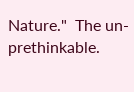Nature."  The un-prethinkable.